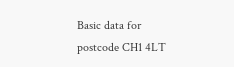Basic data for postcode CH1 4LT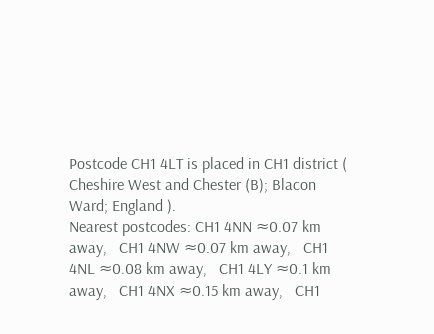Postcode CH1 4LT is placed in CH1 district ( Cheshire West and Chester (B); Blacon Ward; England ).
Nearest postcodes: CH1 4NN ≈0.07 km away,   CH1 4NW ≈0.07 km away,   CH1 4NL ≈0.08 km away,   CH1 4LY ≈0.1 km away,   CH1 4NX ≈0.15 km away,   CH1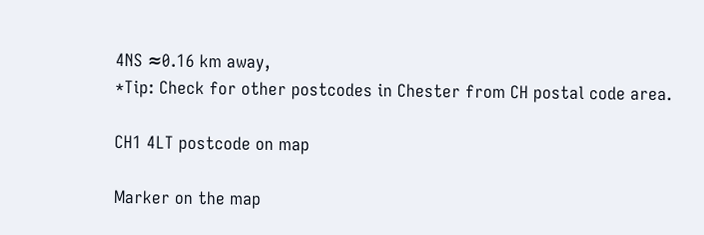4NS ≈0.16 km away,
*Tip: Check for other postcodes in Chester from CH postal code area.

CH1 4LT postcode on map

Marker on the map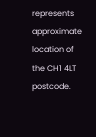represents approximate location of the CH1 4LT postcode.